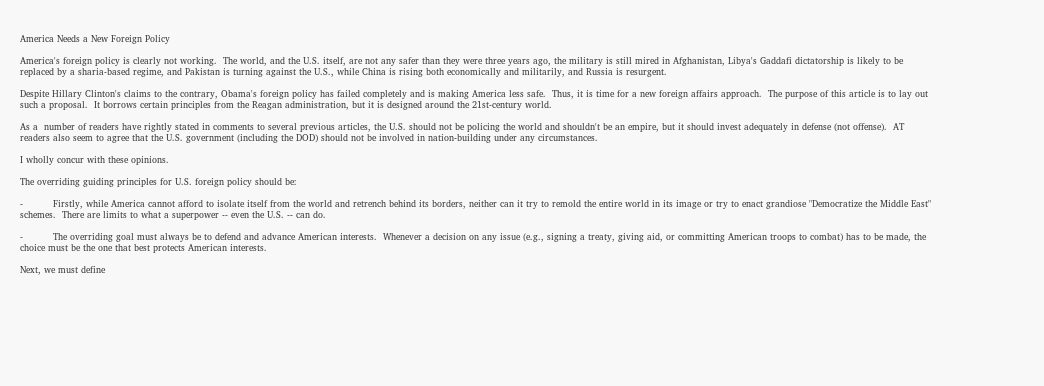America Needs a New Foreign Policy

America's foreign policy is clearly not working.  The world, and the U.S. itself, are not any safer than they were three years ago, the military is still mired in Afghanistan, Libya's Gaddafi dictatorship is likely to be replaced by a sharia-based regime, and Pakistan is turning against the U.S., while China is rising both economically and militarily, and Russia is resurgent.

Despite Hillary Clinton's claims to the contrary, Obama's foreign policy has failed completely and is making America less safe.  Thus, it is time for a new foreign affairs approach.  The purpose of this article is to lay out such a proposal.  It borrows certain principles from the Reagan administration, but it is designed around the 21st-century world.

As a  number of readers have rightly stated in comments to several previous articles, the U.S. should not be policing the world and shouldn't be an empire, but it should invest adequately in defense (not offense).  AT readers also seem to agree that the U.S. government (including the DOD) should not be involved in nation-building under any circumstances.

I wholly concur with these opinions.

The overriding guiding principles for U.S. foreign policy should be:

-          Firstly, while America cannot afford to isolate itself from the world and retrench behind its borders, neither can it try to remold the entire world in its image or try to enact grandiose "Democratize the Middle East" schemes.  There are limits to what a superpower -- even the U.S. -- can do.

-          The overriding goal must always be to defend and advance American interests.  Whenever a decision on any issue (e.g., signing a treaty, giving aid, or committing American troops to combat) has to be made, the choice must be the one that best protects American interests.

Next, we must define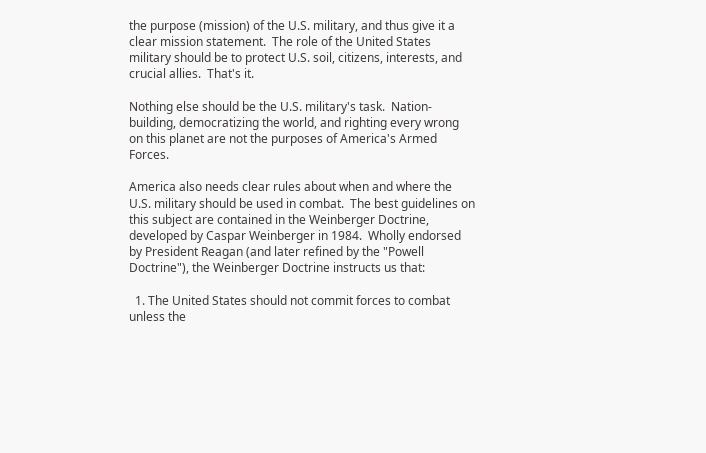the purpose (mission) of the U.S. military, and thus give it a clear mission statement.  The role of the United States military should be to protect U.S. soil, citizens, interests, and crucial allies.  That's it.

Nothing else should be the U.S. military's task.  Nation-building, democratizing the world, and righting every wrong on this planet are not the purposes of America's Armed Forces.

America also needs clear rules about when and where the U.S. military should be used in combat.  The best guidelines on this subject are contained in the Weinberger Doctrine, developed by Caspar Weinberger in 1984.  Wholly endorsed by President Reagan (and later refined by the "Powell Doctrine"), the Weinberger Doctrine instructs us that:

  1. The United States should not commit forces to combat unless the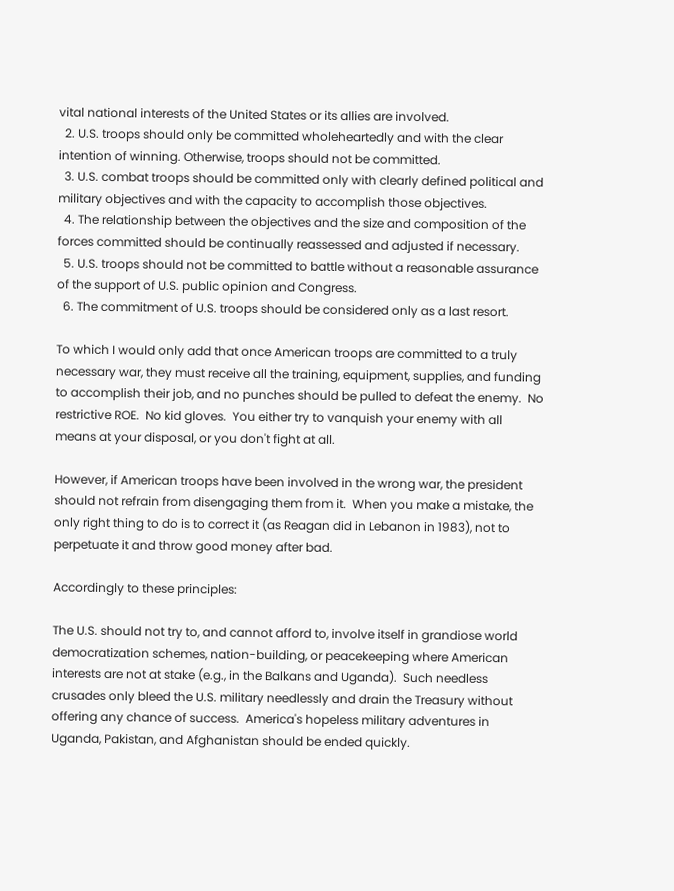vital national interests of the United States or its allies are involved.
  2. U.S. troops should only be committed wholeheartedly and with the clear intention of winning. Otherwise, troops should not be committed.
  3. U.S. combat troops should be committed only with clearly defined political and military objectives and with the capacity to accomplish those objectives.
  4. The relationship between the objectives and the size and composition of the forces committed should be continually reassessed and adjusted if necessary.
  5. U.S. troops should not be committed to battle without a reasonable assurance of the support of U.S. public opinion and Congress.
  6. The commitment of U.S. troops should be considered only as a last resort.

To which I would only add that once American troops are committed to a truly necessary war, they must receive all the training, equipment, supplies, and funding to accomplish their job, and no punches should be pulled to defeat the enemy.  No restrictive ROE.  No kid gloves.  You either try to vanquish your enemy with all means at your disposal, or you don't fight at all.

However, if American troops have been involved in the wrong war, the president should not refrain from disengaging them from it.  When you make a mistake, the only right thing to do is to correct it (as Reagan did in Lebanon in 1983), not to perpetuate it and throw good money after bad.

Accordingly to these principles:

The U.S. should not try to, and cannot afford to, involve itself in grandiose world democratization schemes, nation-building, or peacekeeping where American interests are not at stake (e.g., in the Balkans and Uganda).  Such needless crusades only bleed the U.S. military needlessly and drain the Treasury without offering any chance of success.  America's hopeless military adventures in Uganda, Pakistan, and Afghanistan should be ended quickly.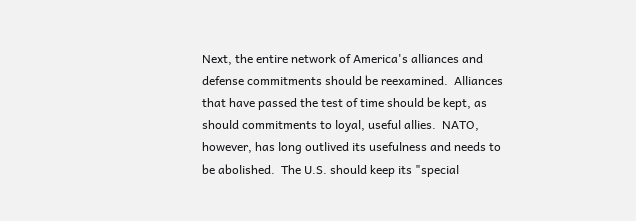Next, the entire network of America's alliances and defense commitments should be reexamined.  Alliances that have passed the test of time should be kept, as should commitments to loyal, useful allies.  NATO, however, has long outlived its usefulness and needs to be abolished.  The U.S. should keep its "special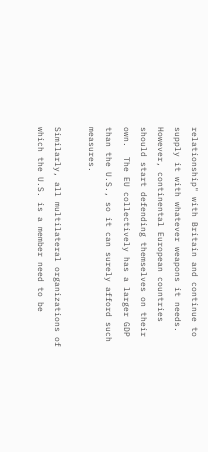relationship" with Britain and continue to supply it with whatever weapons it needs.  However, continental European countries should start defending themselves on their own.  The EU collectively has a larger GDP than the U.S., so it can surely afford such measures.

Similarly, all multilateral organizations of which the U.S. is a member need to be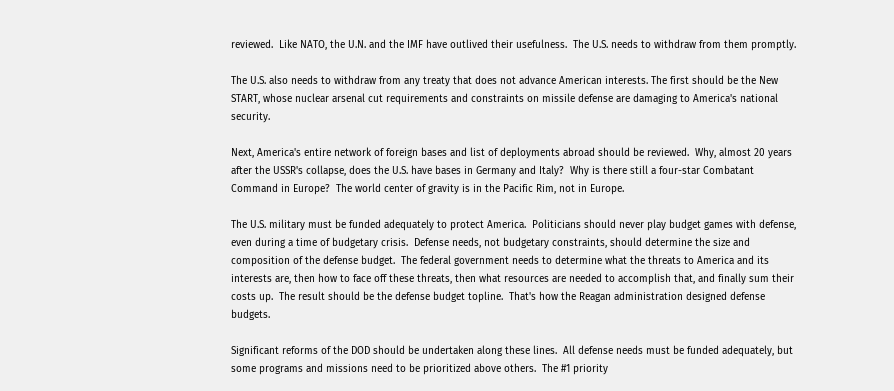reviewed.  Like NATO, the U.N. and the IMF have outlived their usefulness.  The U.S. needs to withdraw from them promptly.

The U.S. also needs to withdraw from any treaty that does not advance American interests. The first should be the New START, whose nuclear arsenal cut requirements and constraints on missile defense are damaging to America's national security.

Next, America's entire network of foreign bases and list of deployments abroad should be reviewed.  Why, almost 20 years after the USSR's collapse, does the U.S. have bases in Germany and Italy?  Why is there still a four-star Combatant Command in Europe?  The world center of gravity is in the Pacific Rim, not in Europe.

The U.S. military must be funded adequately to protect America.  Politicians should never play budget games with defense, even during a time of budgetary crisis.  Defense needs, not budgetary constraints, should determine the size and composition of the defense budget.  The federal government needs to determine what the threats to America and its interests are, then how to face off these threats, then what resources are needed to accomplish that, and finally sum their costs up.  The result should be the defense budget topline.  That's how the Reagan administration designed defense budgets.

Significant reforms of the DOD should be undertaken along these lines.  All defense needs must be funded adequately, but some programs and missions need to be prioritized above others.  The #1 priority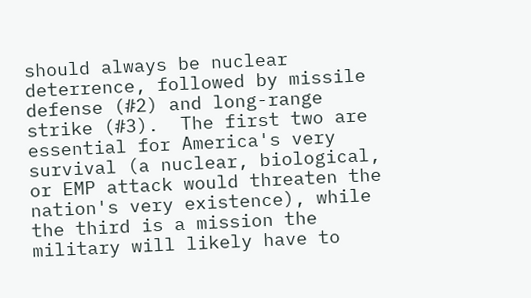should always be nuclear deterrence, followed by missile defense (#2) and long-range strike (#3).  The first two are essential for America's very survival (a nuclear, biological, or EMP attack would threaten the nation's very existence), while the third is a mission the military will likely have to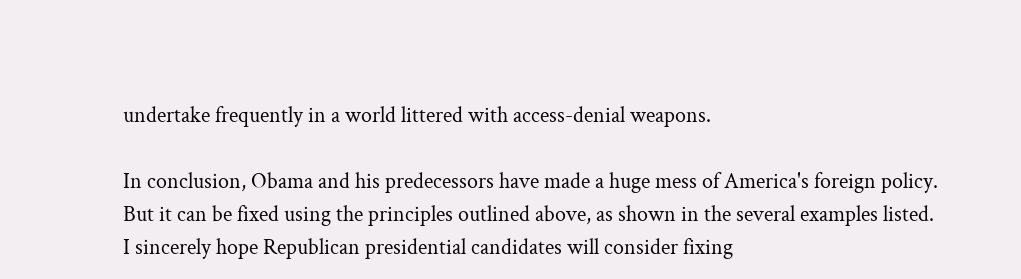undertake frequently in a world littered with access-denial weapons.

In conclusion, Obama and his predecessors have made a huge mess of America's foreign policy.  But it can be fixed using the principles outlined above, as shown in the several examples listed.  I sincerely hope Republican presidential candidates will consider fixing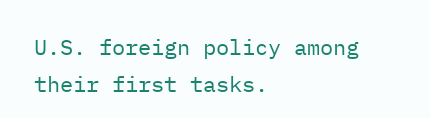U.S. foreign policy among their first tasks.